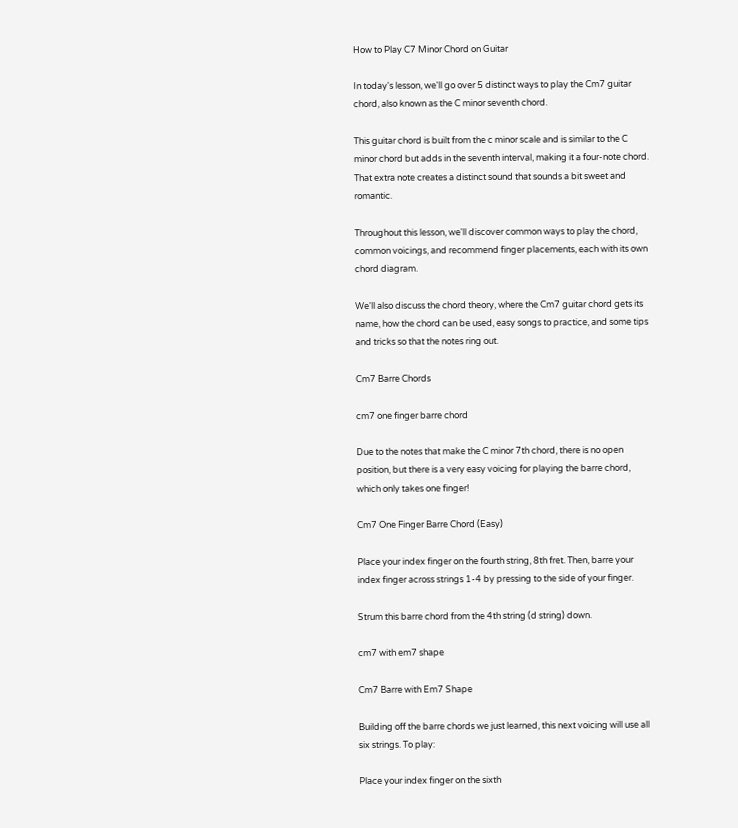How to Play C7 Minor Chord on Guitar

In today's lesson, we'll go over 5 distinct ways to play the Cm7 guitar chord, also known as the C minor seventh chord.

This guitar chord is built from the c minor scale and is similar to the C minor chord but adds in the seventh interval, making it a four-note chord. That extra note creates a distinct sound that sounds a bit sweet and romantic.

Throughout this lesson, we'll discover common ways to play the chord, common voicings, and recommend finger placements, each with its own chord diagram.

We'll also discuss the chord theory, where the Cm7 guitar chord gets its name, how the chord can be used, easy songs to practice, and some tips and tricks so that the notes ring out.

Cm7 Barre Chords

cm7 one finger barre chord

Due to the notes that make the C minor 7th chord, there is no open position, but there is a very easy voicing for playing the barre chord, which only takes one finger!

Cm7 One Finger Barre Chord (Easy)

Place your index finger on the fourth string, 8th fret. Then, barre your index finger across strings 1-4 by pressing to the side of your finger.

Strum this barre chord from the 4th string (d string) down.

cm7 with em7 shape

Cm7 Barre with Em7 Shape

Building off the barre chords we just learned, this next voicing will use all six strings. To play:

Place your index finger on the sixth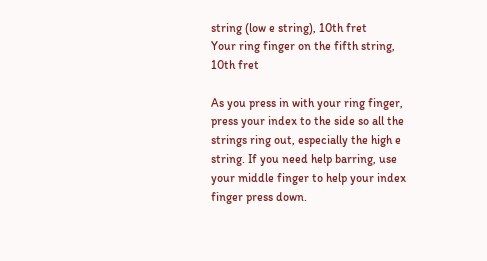string (low e string), 10th fret
Your ring finger on the fifth string, 10th fret

As you press in with your ring finger, press your index to the side so all the strings ring out, especially the high e string. If you need help barring, use your middle finger to help your index finger press down.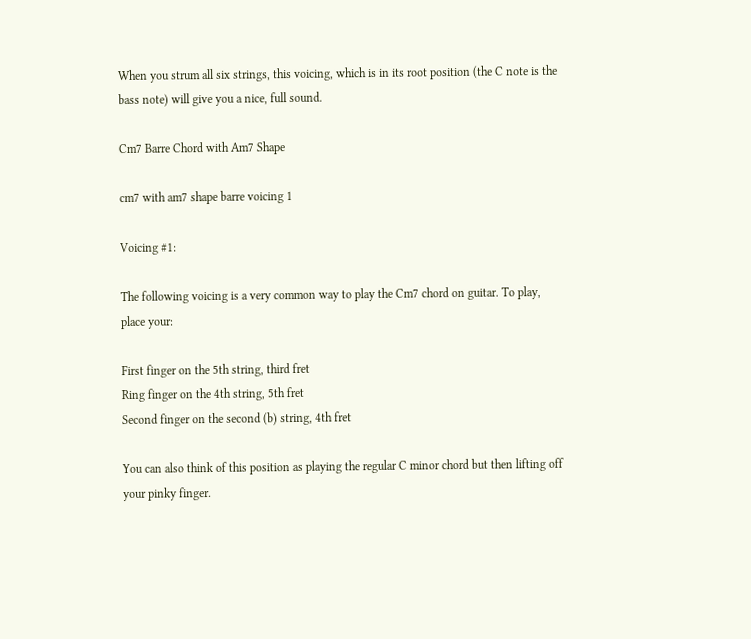When you strum all six strings, this voicing, which is in its root position (the C note is the bass note) will give you a nice, full sound.

Cm7 Barre Chord with Am7 Shape

cm7 with am7 shape barre voicing 1

Voicing #1:

The following voicing is a very common way to play the Cm7 chord on guitar. To play, place your:

First finger on the 5th string, third fret
Ring finger on the 4th string, 5th fret
Second finger on the second (b) string, 4th fret

You can also think of this position as playing the regular C minor chord but then lifting off your pinky finger.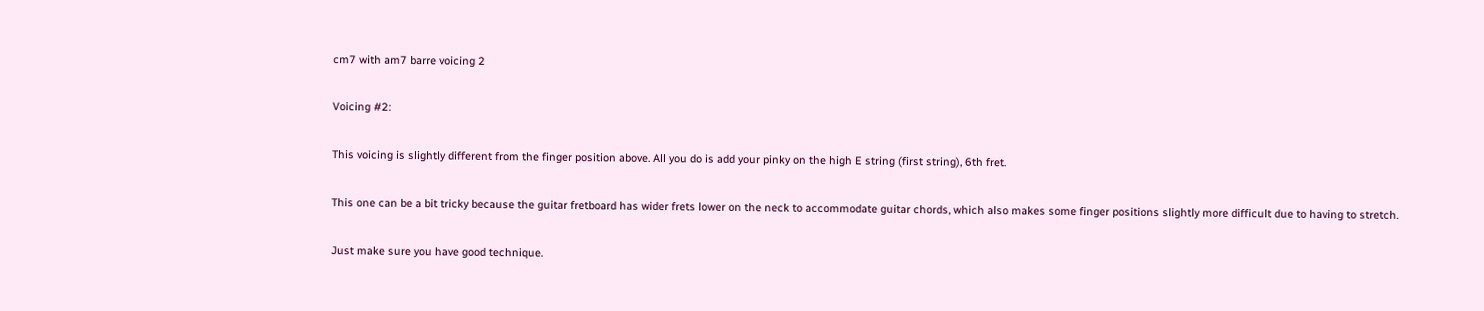cm7 with am7 barre voicing 2

Voicing #2:

This voicing is slightly different from the finger position above. All you do is add your pinky on the high E string (first string), 6th fret.

This one can be a bit tricky because the guitar fretboard has wider frets lower on the neck to accommodate guitar chords, which also makes some finger positions slightly more difficult due to having to stretch.

Just make sure you have good technique.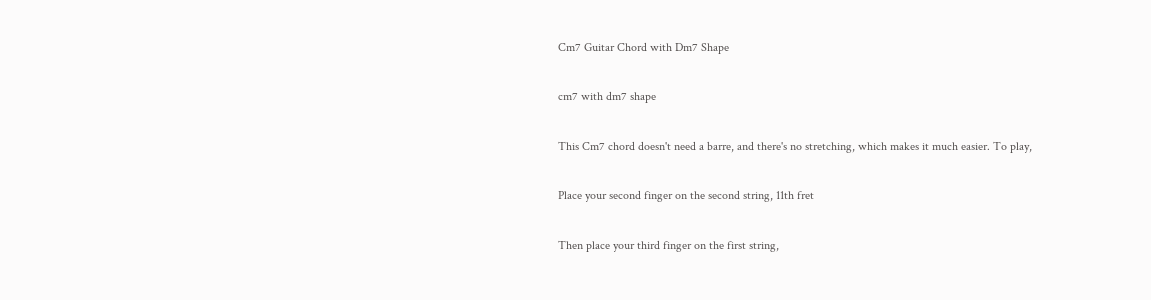Cm7 Guitar Chord with Dm7 Shape

cm7 with dm7 shape

This Cm7 chord doesn't need a barre, and there's no stretching, which makes it much easier. To play,

Place your second finger on the second string, 11th fret

Then place your third finger on the first string,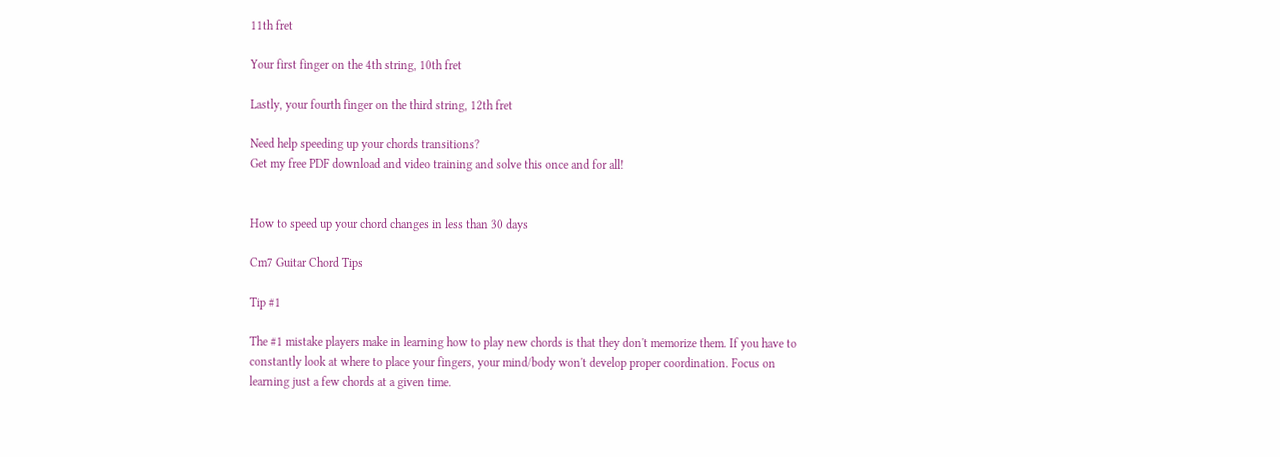11th fret

Your first finger on the 4th string, 10th fret

Lastly, your fourth finger on the third string, 12th fret

Need help speeding up your chords transitions?
Get my free PDF download and video training and solve this once and for all!


How to speed up your chord changes in less than 30 days

Cm7 Guitar Chord Tips

Tip #1

The #1 mistake players make in learning how to play new chords is that they don't memorize them. If you have to constantly look at where to place your fingers, your mind/body won't develop proper coordination. Focus on learning just a few chords at a given time.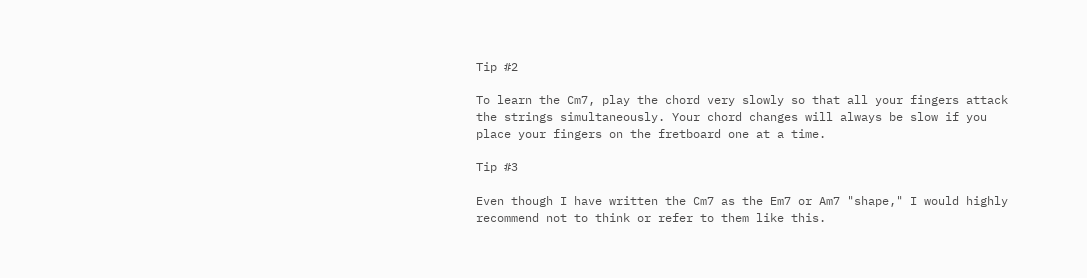Tip #2

To learn the Cm7, play the chord very slowly so that all your fingers attack the strings simultaneously. Your chord changes will always be slow if you place your fingers on the fretboard one at a time.

Tip #3

Even though I have written the Cm7 as the Em7 or Am7 "shape," I would highly recommend not to think or refer to them like this.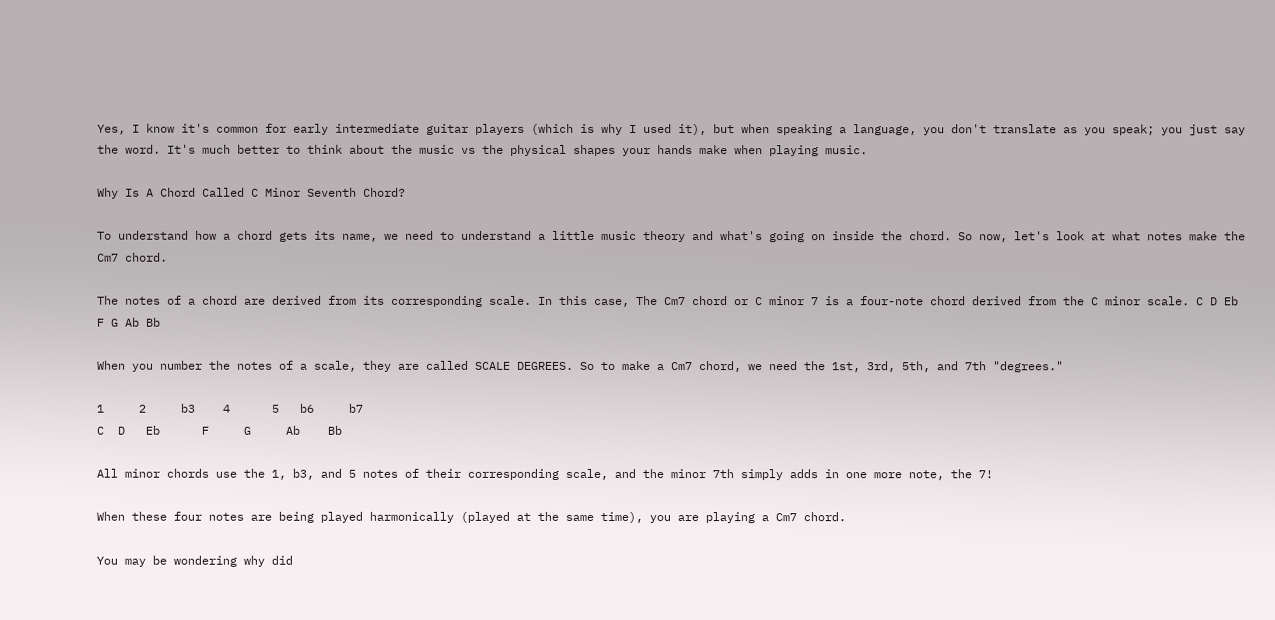Yes, I know it's common for early intermediate guitar players (which is why I used it), but when speaking a language, you don't translate as you speak; you just say the word. It's much better to think about the music vs the physical shapes your hands make when playing music.

Why Is A Chord Called C Minor Seventh Chord?

To understand how a chord gets its name, we need to understand a little music theory and what's going on inside the chord. So now, let's look at what notes make the Cm7 chord.

The notes of a chord are derived from its corresponding scale. In this case, The Cm7 chord or C minor 7 is a four-note chord derived from the C minor scale. C D Eb F G Ab Bb

When you number the notes of a scale, they are called SCALE DEGREES. So to make a Cm7 chord, we need the 1st, 3rd, 5th, and 7th "degrees."

1     2     b3    4      5   b6     b7
C  D   Eb      F     G     Ab    Bb

All minor chords use the 1, b3, and 5 notes of their corresponding scale, and the minor 7th simply adds in one more note, the 7!

When these four notes are being played harmonically (played at the same time), you are playing a Cm7 chord.

You may be wondering why did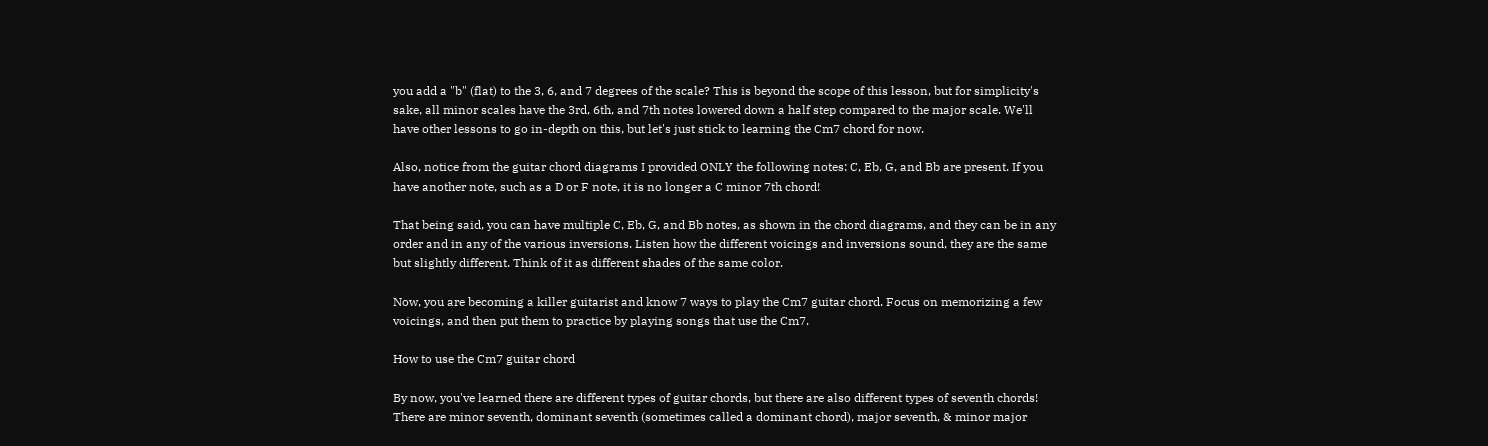you add a "b" (flat) to the 3, 6, and 7 degrees of the scale? This is beyond the scope of this lesson, but for simplicity's sake, all minor scales have the 3rd, 6th, and 7th notes lowered down a half step compared to the major scale. We'll have other lessons to go in-depth on this, but let's just stick to learning the Cm7 chord for now.

Also, notice from the guitar chord diagrams I provided ONLY the following notes: C, Eb, G, and Bb are present. If you have another note, such as a D or F note, it is no longer a C minor 7th chord!

That being said, you can have multiple C, Eb, G, and Bb notes, as shown in the chord diagrams, and they can be in any order and in any of the various inversions. Listen how the different voicings and inversions sound, they are the same but slightly different. Think of it as different shades of the same color.

Now, you are becoming a killer guitarist and know 7 ways to play the Cm7 guitar chord. Focus on memorizing a few voicings, and then put them to practice by playing songs that use the Cm7.

How to use the Cm7 guitar chord

By now, you've learned there are different types of guitar chords, but there are also different types of seventh chords! There are minor seventh, dominant seventh (sometimes called a dominant chord), major seventh, & minor major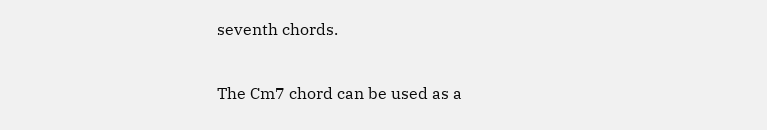seventh chords.

The Cm7 chord can be used as a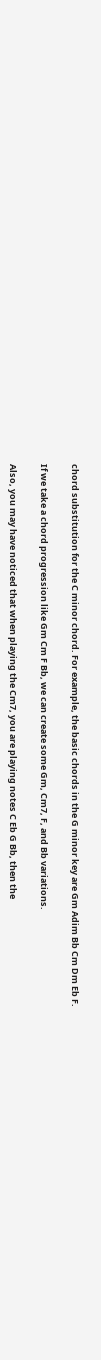chord substitution for the C minor chord. For example, the basic chords in the G minor key are Gm Adim Bb Cm Dm Eb F.

If we take a chord progression like Gm Cm F Bb, we can create some Gm, Cm7, F, and Bb variations.

Also, you may have noticed that when playing the Cm7, you are playing notes C Eb G Bb, then the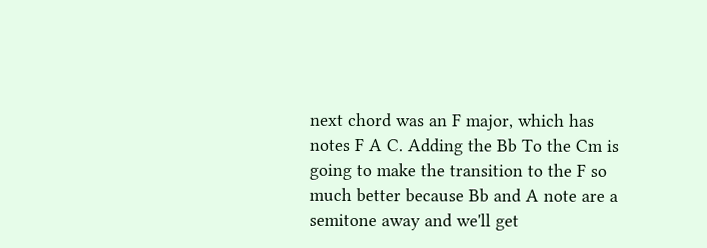next chord was an F major, which has notes F A C. Adding the Bb To the Cm is going to make the transition to the F so much better because Bb and A note are a semitone away and we'll get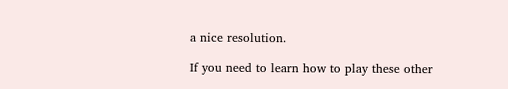a nice resolution.

If you need to learn how to play these other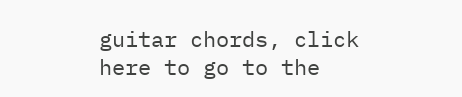guitar chords, click here to go to the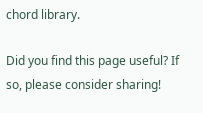chord library.

Did you find this page useful? If so, please consider sharing!